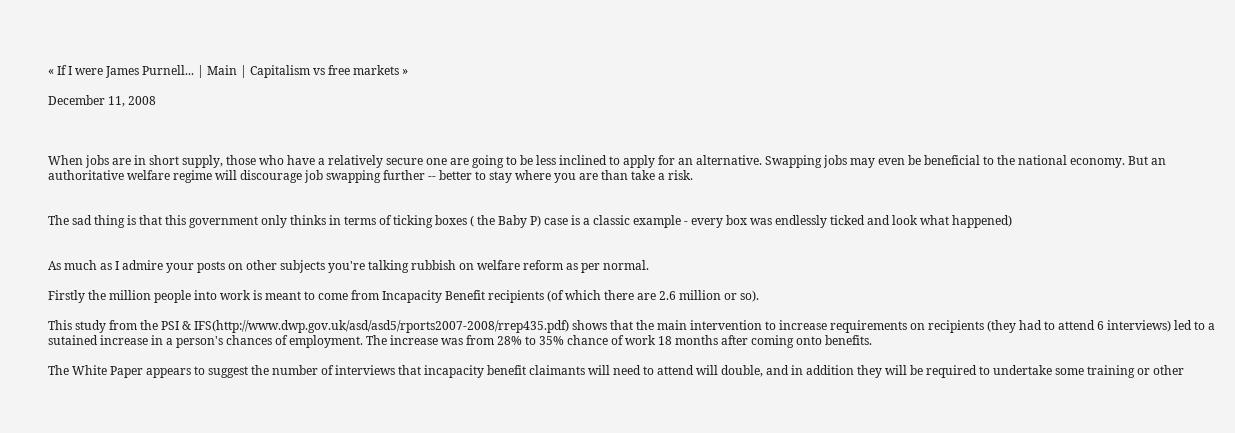« If I were James Purnell... | Main | Capitalism vs free markets »

December 11, 2008



When jobs are in short supply, those who have a relatively secure one are going to be less inclined to apply for an alternative. Swapping jobs may even be beneficial to the national economy. But an authoritative welfare regime will discourage job swapping further -- better to stay where you are than take a risk.


The sad thing is that this government only thinks in terms of ticking boxes ( the Baby P) case is a classic example - every box was endlessly ticked and look what happened)


As much as I admire your posts on other subjects you're talking rubbish on welfare reform as per normal.

Firstly the million people into work is meant to come from Incapacity Benefit recipients (of which there are 2.6 million or so).

This study from the PSI & IFS(http://www.dwp.gov.uk/asd/asd5/rports2007-2008/rrep435.pdf) shows that the main intervention to increase requirements on recipients (they had to attend 6 interviews) led to a sutained increase in a person's chances of employment. The increase was from 28% to 35% chance of work 18 months after coming onto benefits.

The White Paper appears to suggest the number of interviews that incapacity benefit claimants will need to attend will double, and in addition they will be required to undertake some training or other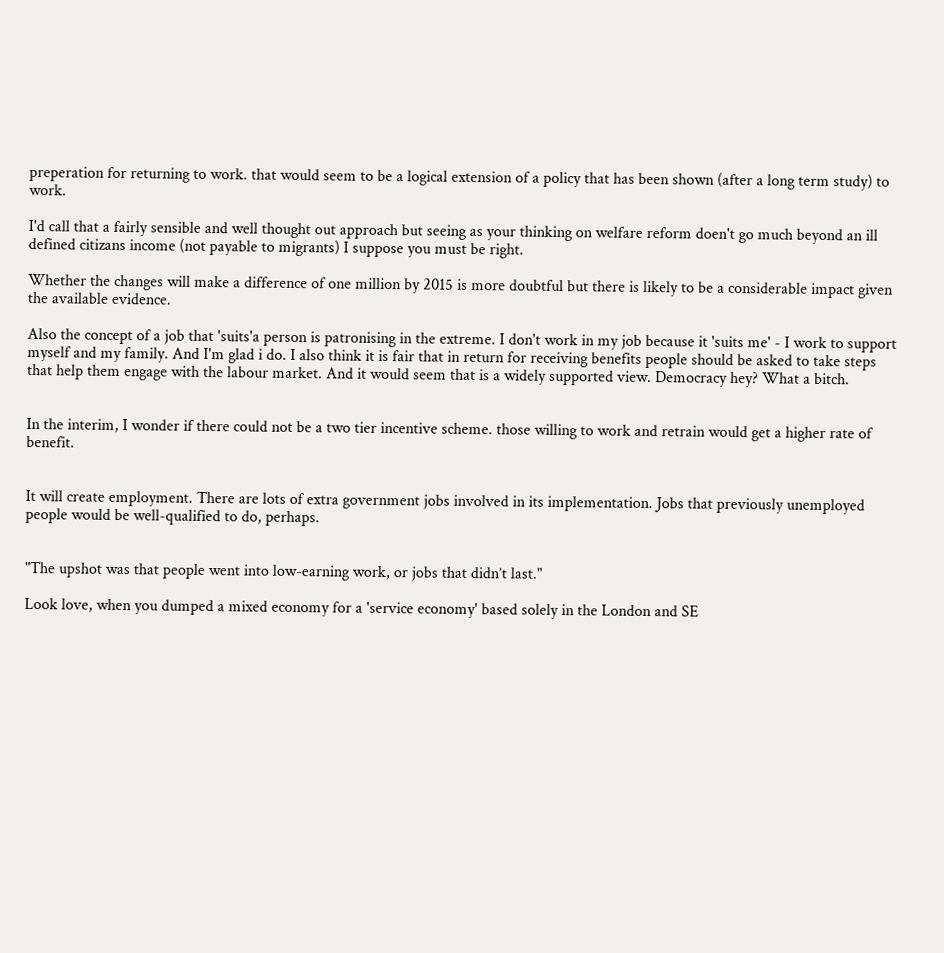preperation for returning to work. that would seem to be a logical extension of a policy that has been shown (after a long term study) to work.

I'd call that a fairly sensible and well thought out approach but seeing as your thinking on welfare reform doen't go much beyond an ill defined citizans income (not payable to migrants) I suppose you must be right.

Whether the changes will make a difference of one million by 2015 is more doubtful but there is likely to be a considerable impact given the available evidence.

Also the concept of a job that 'suits'a person is patronising in the extreme. I don't work in my job because it 'suits me' - I work to support myself and my family. And I'm glad i do. I also think it is fair that in return for receiving benefits people should be asked to take steps that help them engage with the labour market. And it would seem that is a widely supported view. Democracy hey? What a bitch.


In the interim, I wonder if there could not be a two tier incentive scheme. those willing to work and retrain would get a higher rate of benefit.


It will create employment. There are lots of extra government jobs involved in its implementation. Jobs that previously unemployed people would be well-qualified to do, perhaps.


"The upshot was that people went into low-earning work, or jobs that didn’t last."

Look love, when you dumped a mixed economy for a 'service economy' based solely in the London and SE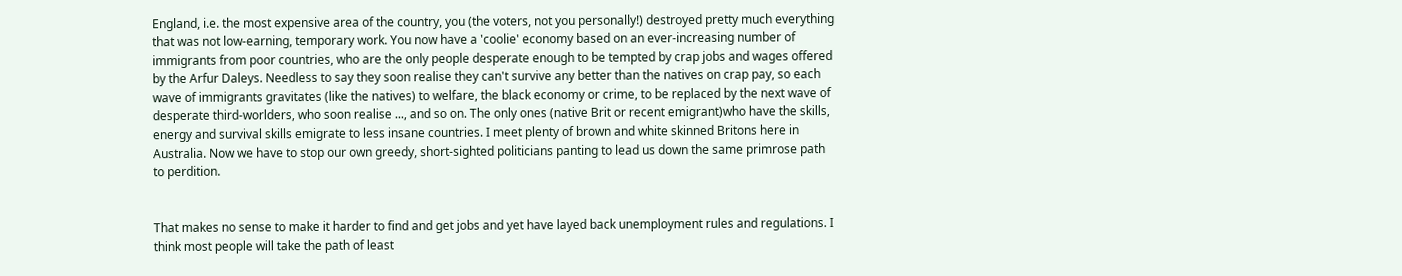England, i.e. the most expensive area of the country, you (the voters, not you personally!) destroyed pretty much everything that was not low-earning, temporary work. You now have a 'coolie' economy based on an ever-increasing number of immigrants from poor countries, who are the only people desperate enough to be tempted by crap jobs and wages offered by the Arfur Daleys. Needless to say they soon realise they can't survive any better than the natives on crap pay, so each wave of immigrants gravitates (like the natives) to welfare, the black economy or crime, to be replaced by the next wave of desperate third-worlders, who soon realise ..., and so on. The only ones (native Brit or recent emigrant)who have the skills, energy and survival skills emigrate to less insane countries. I meet plenty of brown and white skinned Britons here in Australia. Now we have to stop our own greedy, short-sighted politicians panting to lead us down the same primrose path to perdition.


That makes no sense to make it harder to find and get jobs and yet have layed back unemployment rules and regulations. I think most people will take the path of least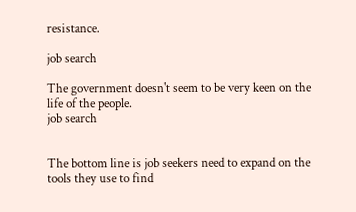resistance.

job search

The government doesn't seem to be very keen on the life of the people.
job search


The bottom line is job seekers need to expand on the tools they use to find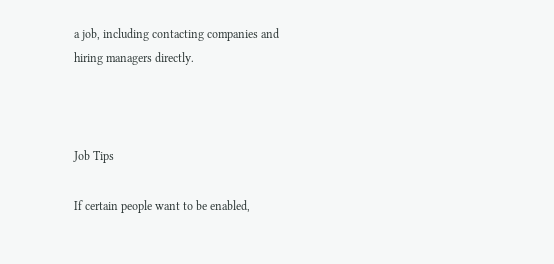a job, including contacting companies and hiring managers directly.



Job Tips

If certain people want to be enabled,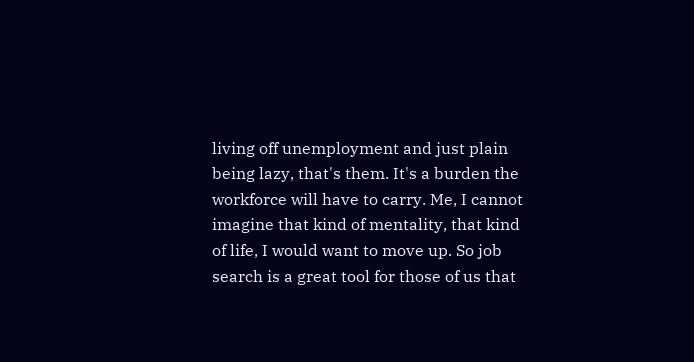living off unemployment and just plain being lazy, that's them. It's a burden the workforce will have to carry. Me, I cannot imagine that kind of mentality, that kind of life, I would want to move up. So job search is a great tool for those of us that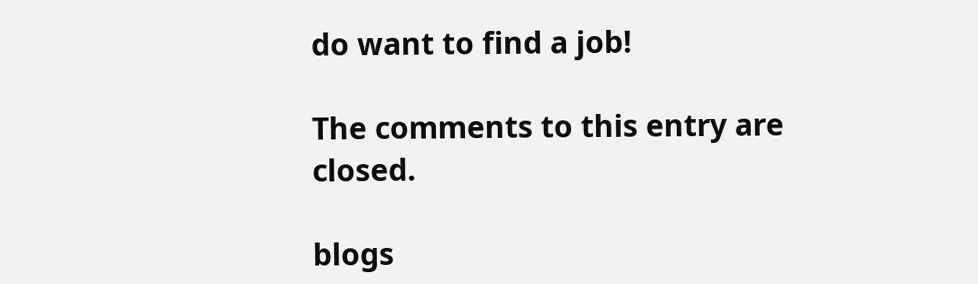do want to find a job!

The comments to this entry are closed.

blogs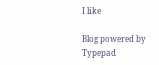I like

Blog powered by Typepad